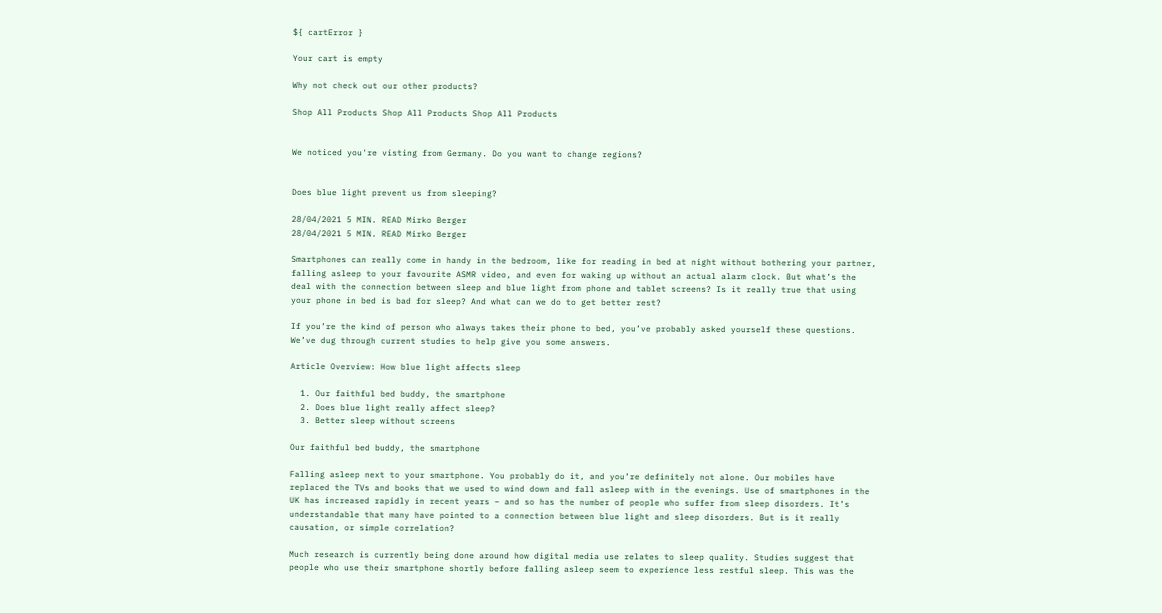${ cartError }

Your cart is empty

Why not check out our other products?

Shop All Products Shop All Products Shop All Products


We noticed you're visting from Germany. Do you want to change regions?


Does blue light prevent us from sleeping?

28/04/2021 5 MIN. READ Mirko Berger
28/04/2021 5 MIN. READ Mirko Berger

Smartphones can really come in handy in the bedroom, like for reading in bed at night without bothering your partner, falling asleep to your favourite ASMR video, and even for waking up without an actual alarm clock. But what’s the deal with the connection between sleep and blue light from phone and tablet screens? Is it really true that using your phone in bed is bad for sleep? And what can we do to get better rest?

If you’re the kind of person who always takes their phone to bed, you’ve probably asked yourself these questions. We’ve dug through current studies to help give you some answers.

Article Overview: How blue light affects sleep

  1. Our faithful bed buddy, the smartphone
  2. Does blue light really affect sleep?
  3. Better sleep without screens

Our faithful bed buddy, the smartphone

Falling asleep next to your smartphone. You probably do it, and you’re definitely not alone. Our mobiles have replaced the TVs and books that we used to wind down and fall asleep with in the evenings. Use of smartphones in the UK has increased rapidly in recent years – and so has the number of people who suffer from sleep disorders. It’s understandable that many have pointed to a connection between blue light and sleep disorders. But is it really causation, or simple correlation?

Much research is currently being done around how digital media use relates to sleep quality. Studies suggest that people who use their smartphone shortly before falling asleep seem to experience less restful sleep. This was the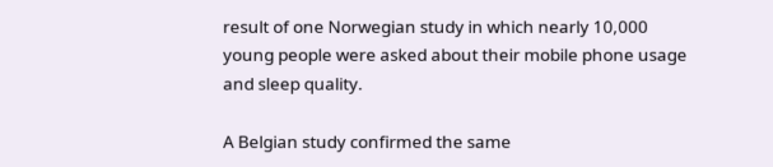result of one Norwegian study in which nearly 10,000 young people were asked about their mobile phone usage and sleep quality.

A Belgian study confirmed the same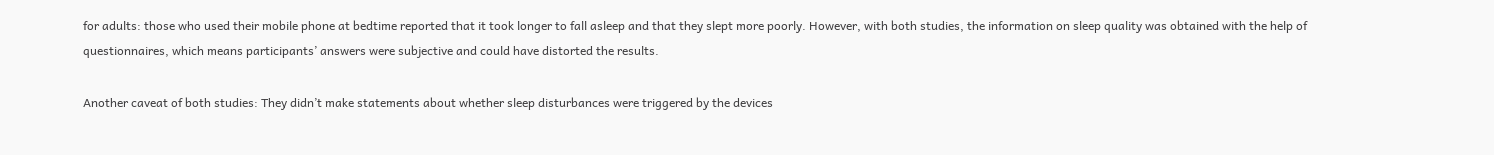for adults: those who used their mobile phone at bedtime reported that it took longer to fall asleep and that they slept more poorly. However, with both studies, the information on sleep quality was obtained with the help of questionnaires, which means participants’ answers were subjective and could have distorted the results.

Another caveat of both studies: They didn’t make statements about whether sleep disturbances were triggered by the devices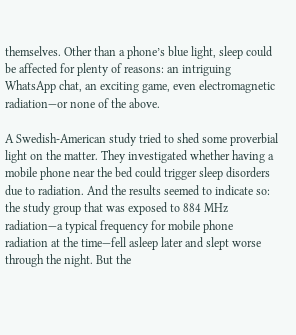themselves. Other than a phone’s blue light, sleep could be affected for plenty of reasons: an intriguing WhatsApp chat, an exciting game, even electromagnetic radiation—or none of the above.

A Swedish-American study tried to shed some proverbial light on the matter. They investigated whether having a mobile phone near the bed could trigger sleep disorders due to radiation. And the results seemed to indicate so: the study group that was exposed to 884 MHz radiation—a typical frequency for mobile phone radiation at the time—fell asleep later and slept worse through the night. But the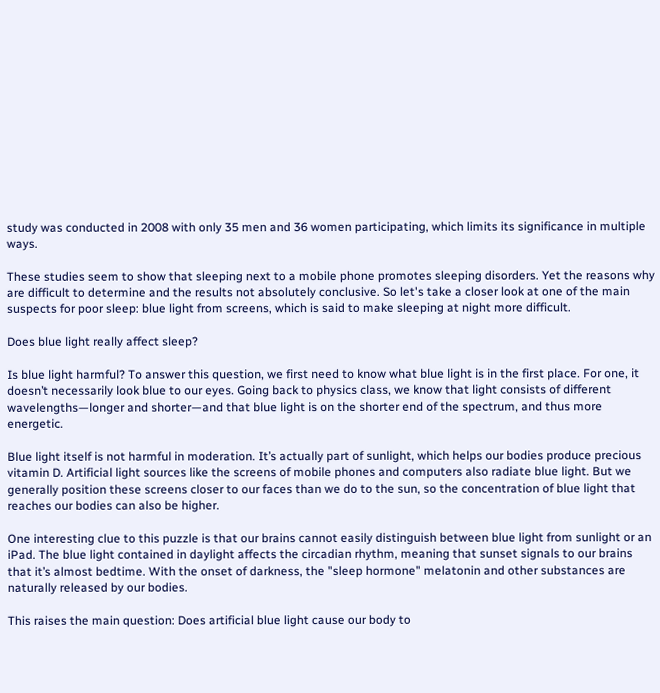study was conducted in 2008 with only 35 men and 36 women participating, which limits its significance in multiple ways.

These studies seem to show that sleeping next to a mobile phone promotes sleeping disorders. Yet the reasons why are difficult to determine and the results not absolutely conclusive. So let's take a closer look at one of the main suspects for poor sleep: blue light from screens, which is said to make sleeping at night more difficult.

Does blue light really affect sleep?

Is blue light harmful? To answer this question, we first need to know what blue light is in the first place. For one, it doesn’t necessarily look blue to our eyes. Going back to physics class, we know that light consists of different wavelengths—longer and shorter—and that blue light is on the shorter end of the spectrum, and thus more energetic.

Blue light itself is not harmful in moderation. It’s actually part of sunlight, which helps our bodies produce precious vitamin D. Artificial light sources like the screens of mobile phones and computers also radiate blue light. But we generally position these screens closer to our faces than we do to the sun, so the concentration of blue light that reaches our bodies can also be higher.

One interesting clue to this puzzle is that our brains cannot easily distinguish between blue light from sunlight or an iPad. The blue light contained in daylight affects the circadian rhythm, meaning that sunset signals to our brains that it’s almost bedtime. With the onset of darkness, the "sleep hormone" melatonin and other substances are naturally released by our bodies.

This raises the main question: Does artificial blue light cause our body to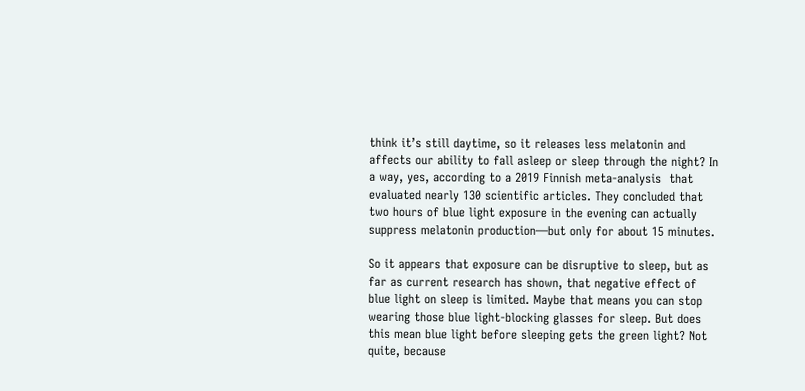think it’s still daytime, so it releases less melatonin and affects our ability to fall asleep or sleep through the night? In a way, yes, according to a 2019 Finnish meta-analysis  that evaluated nearly 130 scientific articles. They concluded that two hours of blue light exposure in the evening can actually suppress melatonin production—but only for about 15 minutes.

So it appears that exposure can be disruptive to sleep, but as far as current research has shown, that negative effect of blue light on sleep is limited. Maybe that means you can stop wearing those blue light-blocking glasses for sleep. But does this mean blue light before sleeping gets the green light? Not quite, because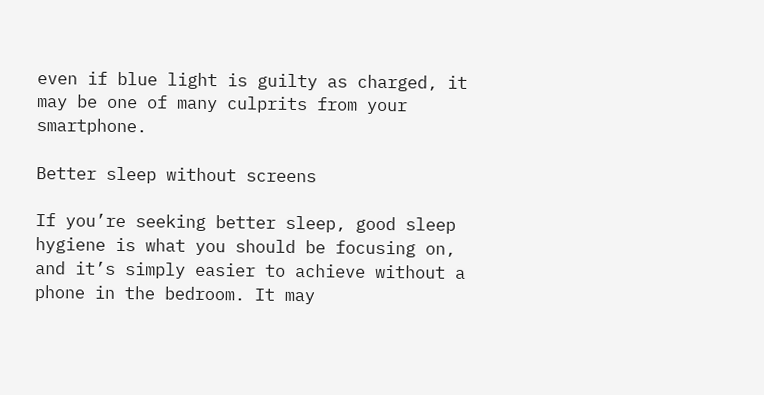even if blue light is guilty as charged, it may be one of many culprits from your smartphone.

Better sleep without screens

If you’re seeking better sleep, good sleep hygiene is what you should be focusing on, and it’s simply easier to achieve without a phone in the bedroom. It may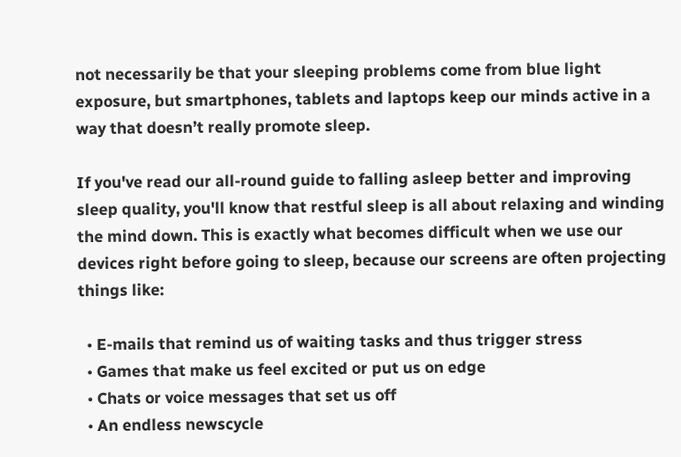not necessarily be that your sleeping problems come from blue light exposure, but smartphones, tablets and laptops keep our minds active in a way that doesn’t really promote sleep.

If you've read our all-round guide to falling asleep better and improving sleep quality, you'll know that restful sleep is all about relaxing and winding the mind down. This is exactly what becomes difficult when we use our devices right before going to sleep, because our screens are often projecting things like:

  • E-mails that remind us of waiting tasks and thus trigger stress
  • Games that make us feel excited or put us on edge
  • Chats or voice messages that set us off
  • An endless newscycle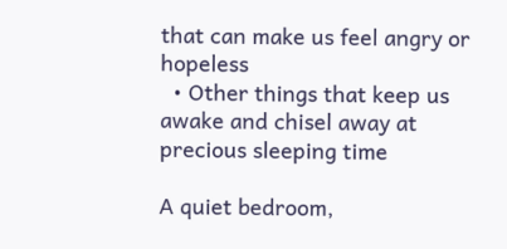that can make us feel angry or hopeless
  • Other things that keep us awake and chisel away at precious sleeping time

A quiet bedroom,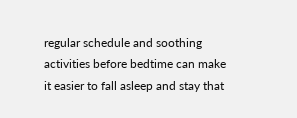regular schedule and soothing activities before bedtime can make it easier to fall asleep and stay that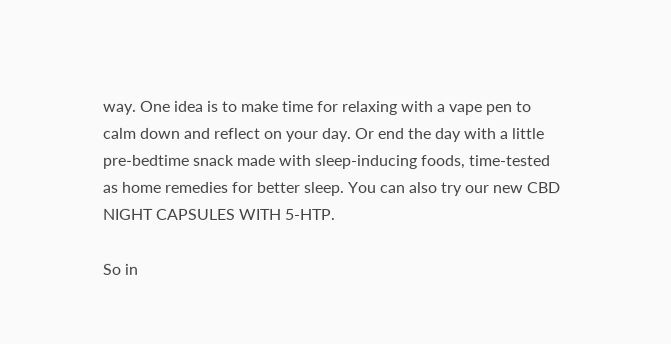way. One idea is to make time for relaxing with a vape pen to calm down and reflect on your day. Or end the day with a little pre-bedtime snack made with sleep-inducing foods, time-tested as home remedies for better sleep. You can also try our new CBD NIGHT CAPSULES WITH 5-HTP.

So in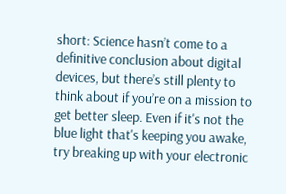short: Science hasn’t come to a definitive conclusion about digital devices, but there’s still plenty to think about if you’re on a mission to get better sleep. Even if it's not the blue light that's keeping you awake, try breaking up with your electronic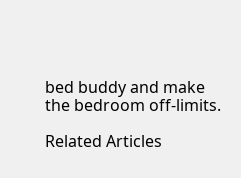bed buddy and make the bedroom off-limits.

Related Articles